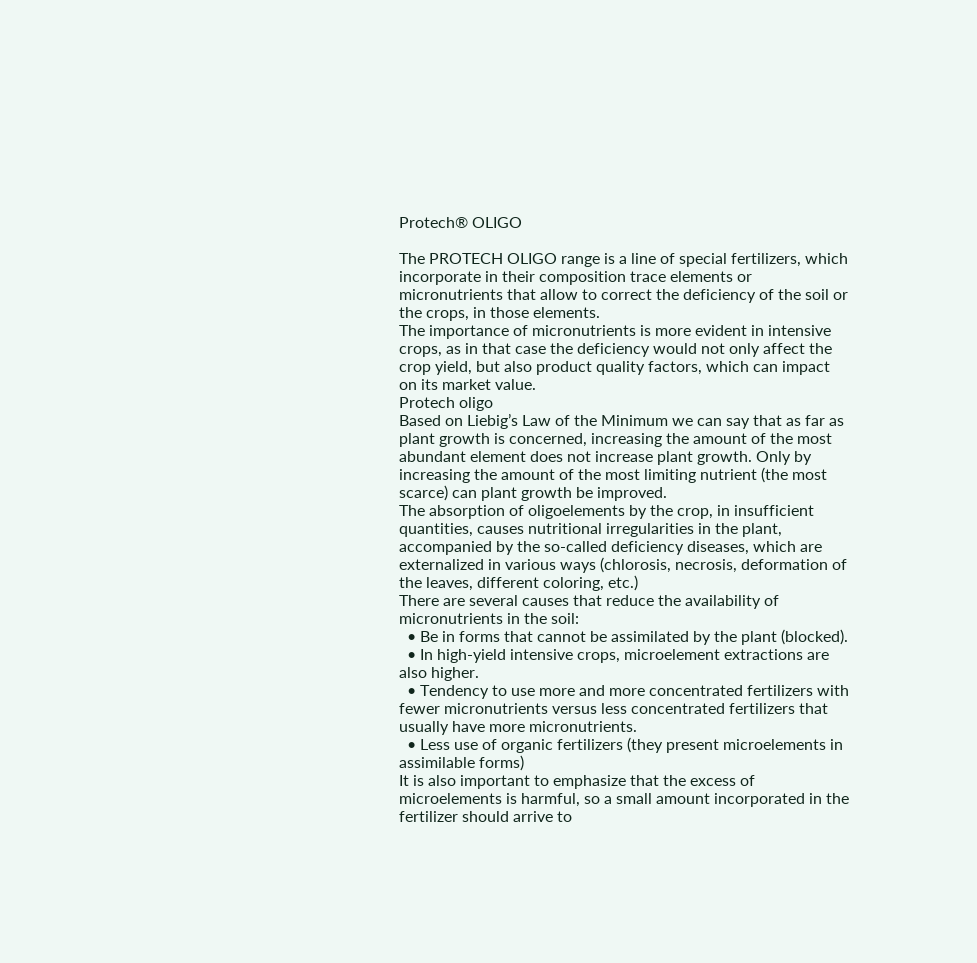Protech® OLIGO

The PROTECH OLIGO range is a line of special fertilizers, which incorporate in their composition trace elements or micronutrients that allow to correct the deficiency of the soil or the crops, in those elements.
The importance of micronutrients is more evident in intensive crops, as in that case the deficiency would not only affect the crop yield, but also product quality factors, which can impact on its market value.
Protech oligo
Based on Liebig’s Law of the Minimum we can say that as far as plant growth is concerned, increasing the amount of the most abundant element does not increase plant growth. Only by increasing the amount of the most limiting nutrient (the most scarce) can plant growth be improved.
The absorption of oligoelements by the crop, in insufficient quantities, causes nutritional irregularities in the plant, accompanied by the so-called deficiency diseases, which are externalized in various ways (chlorosis, necrosis, deformation of the leaves, different coloring, etc.)
There are several causes that reduce the availability of micronutrients in the soil:
  • Be in forms that cannot be assimilated by the plant (blocked).
  • In high-yield intensive crops, microelement extractions are also higher.
  • Tendency to use more and more concentrated fertilizers with fewer micronutrients versus less concentrated fertilizers that usually have more micronutrients.
  • Less use of organic fertilizers (they present microelements in assimilable forms)
It is also important to emphasize that the excess of microelements is harmful, so a small amount incorporated in the fertilizer should arrive to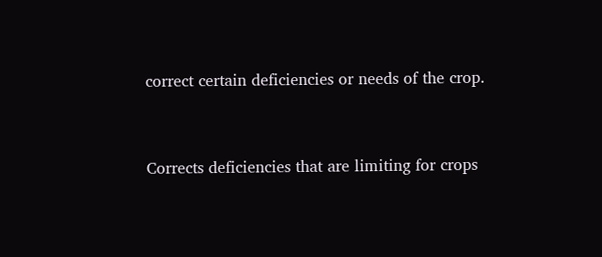correct certain deficiencies or needs of the crop.


Corrects deficiencies that are limiting for crops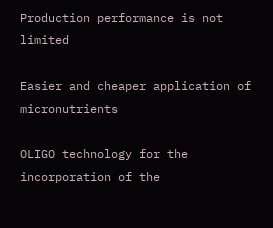Production performance is not limited

Easier and cheaper application of micronutrients

OLIGO technology for the incorporation of the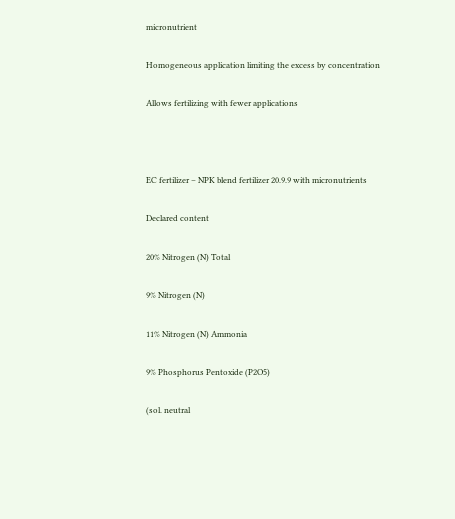micronutrient

Homogeneous application limiting the excess by concentration

Allows fertilizing with fewer applications



EC fertilizer – NPK blend fertilizer 20.9.9 with micronutrients

Declared content

20% Nitrogen (N) Total

9% Nitrogen (N)

11% Nitrogen (N) Ammonia

9% Phosphorus Pentoxide (P2O5)

(sol. neutral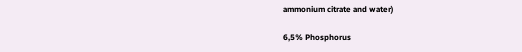ammonium citrate and water)

6,5% Phosphorus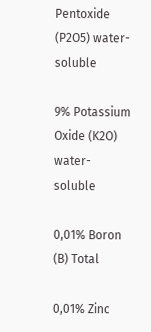Pentoxide (P2O5) water-soluble

9% Potassium Oxide (K2O) water-soluble

0,01% Boron (B) Total

0,01% Zinc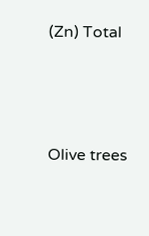(Zn) Total






Olive trees